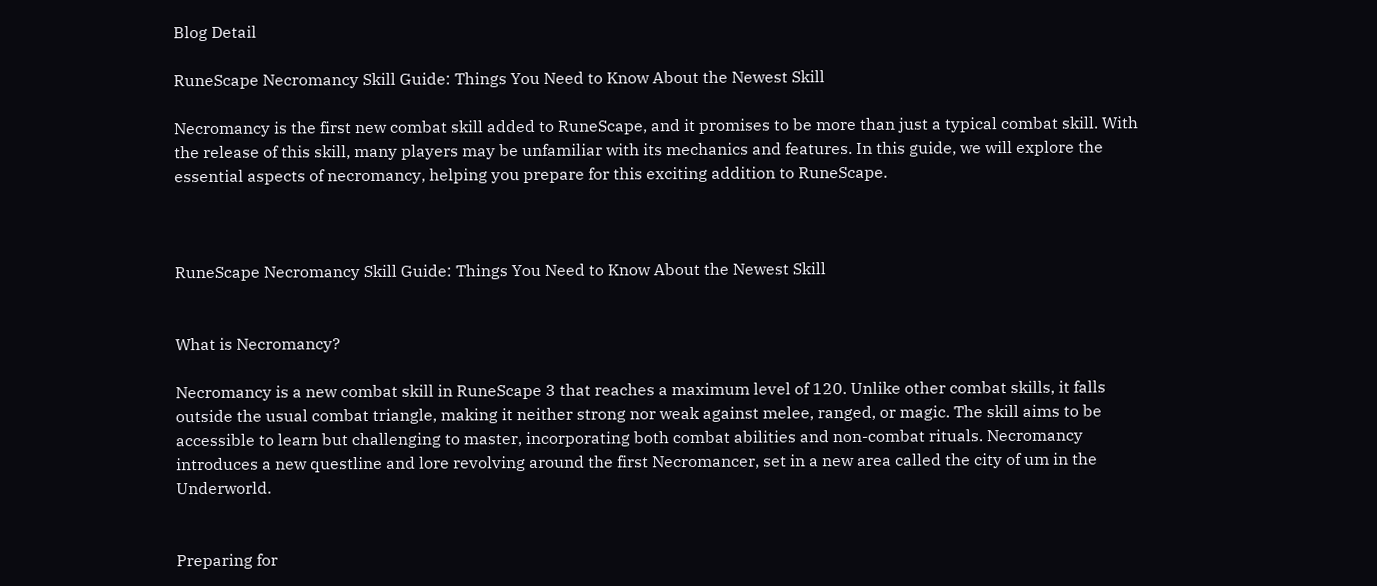Blog Detail

RuneScape Necromancy Skill Guide: Things You Need to Know About the Newest Skill

Necromancy is the first new combat skill added to RuneScape, and it promises to be more than just a typical combat skill. With the release of this skill, many players may be unfamiliar with its mechanics and features. In this guide, we will explore the essential aspects of necromancy, helping you prepare for this exciting addition to RuneScape.



RuneScape Necromancy Skill Guide: Things You Need to Know About the Newest Skill


What is Necromancy?

Necromancy is a new combat skill in RuneScape 3 that reaches a maximum level of 120. Unlike other combat skills, it falls outside the usual combat triangle, making it neither strong nor weak against melee, ranged, or magic. The skill aims to be accessible to learn but challenging to master, incorporating both combat abilities and non-combat rituals. Necromancy introduces a new questline and lore revolving around the first Necromancer, set in a new area called the city of um in the Underworld.


Preparing for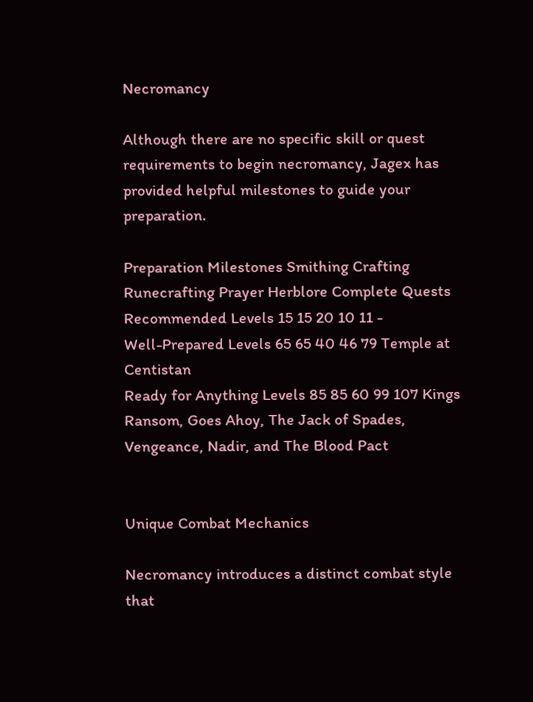Necromancy

Although there are no specific skill or quest requirements to begin necromancy, Jagex has provided helpful milestones to guide your preparation.

Preparation Milestones Smithing Crafting Runecrafting Prayer Herblore Complete Quests
Recommended Levels 15 15 20 10 11 -
Well-Prepared Levels 65 65 40 46 79 Temple at Centistan
Ready for Anything Levels 85 85 60 99 107 Kings Ransom, Goes Ahoy, The Jack of Spades, Vengeance, Nadir, and The Blood Pact


Unique Combat Mechanics

Necromancy introduces a distinct combat style that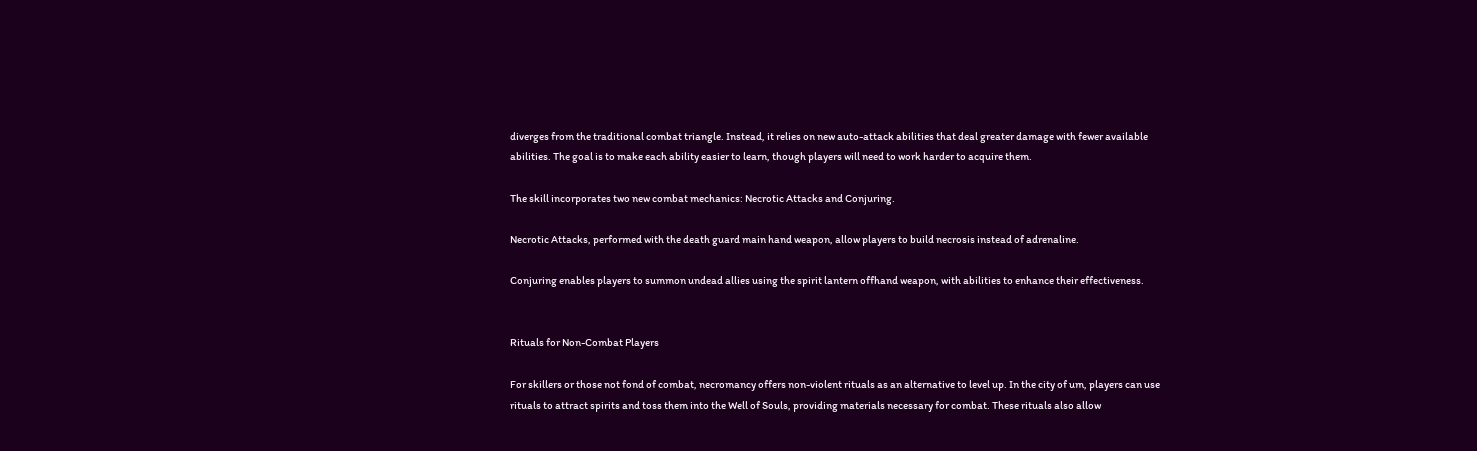diverges from the traditional combat triangle. Instead, it relies on new auto-attack abilities that deal greater damage with fewer available abilities. The goal is to make each ability easier to learn, though players will need to work harder to acquire them.

The skill incorporates two new combat mechanics: Necrotic Attacks and Conjuring.

Necrotic Attacks, performed with the death guard main hand weapon, allow players to build necrosis instead of adrenaline.

Conjuring enables players to summon undead allies using the spirit lantern offhand weapon, with abilities to enhance their effectiveness.


Rituals for Non-Combat Players

For skillers or those not fond of combat, necromancy offers non-violent rituals as an alternative to level up. In the city of um, players can use rituals to attract spirits and toss them into the Well of Souls, providing materials necessary for combat. These rituals also allow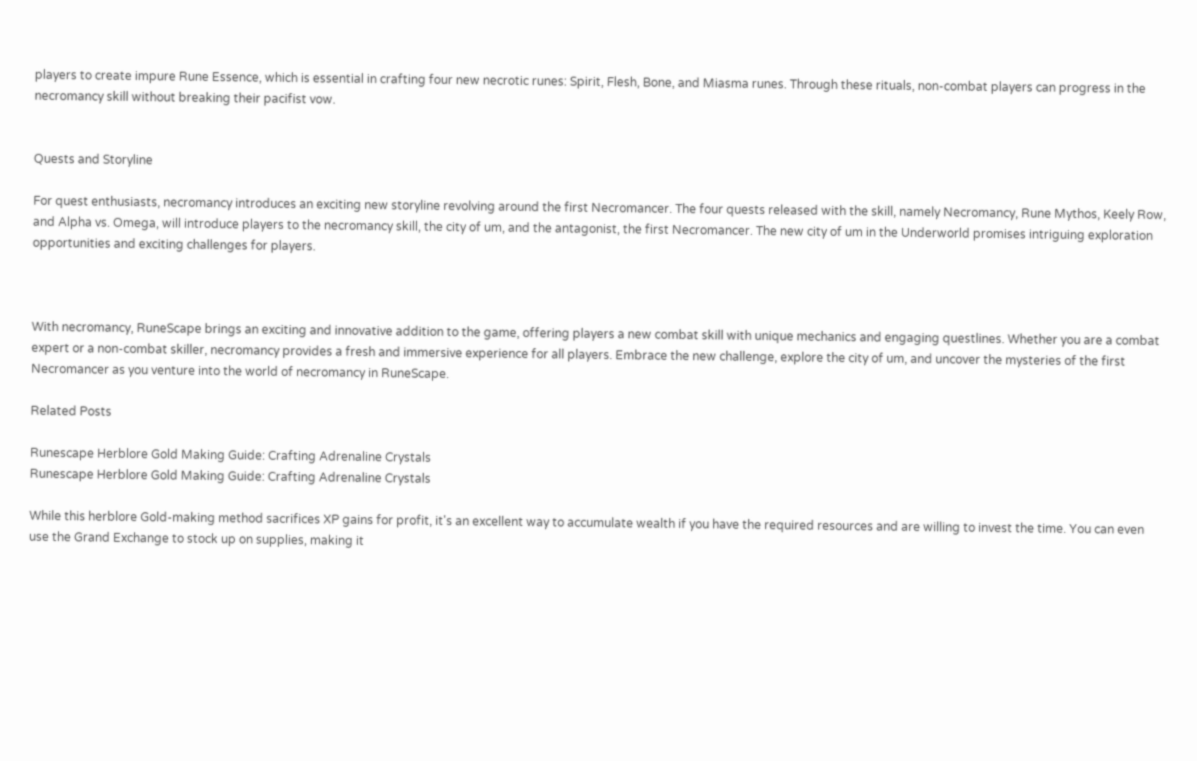players to create impure Rune Essence, which is essential in crafting four new necrotic runes: Spirit, Flesh, Bone, and Miasma runes. Through these rituals, non-combat players can progress in the necromancy skill without breaking their pacifist vow.


Quests and Storyline

For quest enthusiasts, necromancy introduces an exciting new storyline revolving around the first Necromancer. The four quests released with the skill, namely Necromancy, Rune Mythos, Keely Row, and Alpha vs. Omega, will introduce players to the necromancy skill, the city of um, and the antagonist, the first Necromancer. The new city of um in the Underworld promises intriguing exploration opportunities and exciting challenges for players.



With necromancy, RuneScape brings an exciting and innovative addition to the game, offering players a new combat skill with unique mechanics and engaging questlines. Whether you are a combat expert or a non-combat skiller, necromancy provides a fresh and immersive experience for all players. Embrace the new challenge, explore the city of um, and uncover the mysteries of the first Necromancer as you venture into the world of necromancy in RuneScape.

Related Posts

Runescape Herblore Gold Making Guide: Crafting Adrenaline Crystals
Runescape Herblore Gold Making Guide: Crafting Adrenaline Crystals

While this herblore Gold-making method sacrifices XP gains for profit, it's an excellent way to accumulate wealth if you have the required resources and are willing to invest the time. You can even use the Grand Exchange to stock up on supplies, making it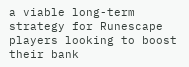a viable long-term strategy for Runescape players looking to boost their bank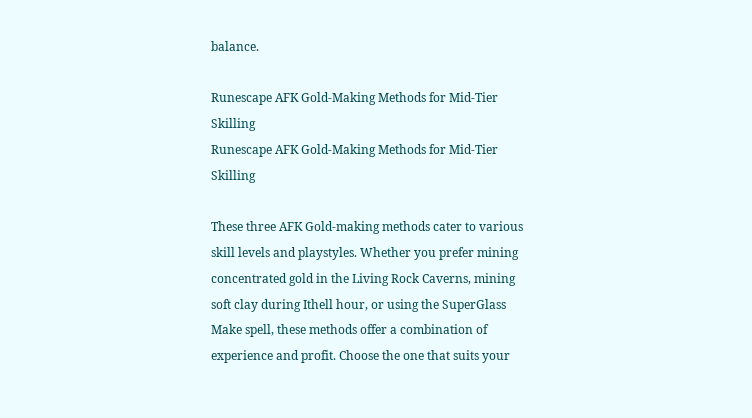balance.

Runescape AFK Gold-Making Methods for Mid-Tier Skilling
Runescape AFK Gold-Making Methods for Mid-Tier Skilling

These three AFK Gold-making methods cater to various skill levels and playstyles. Whether you prefer mining concentrated gold in the Living Rock Caverns, mining soft clay during Ithell hour, or using the SuperGlass Make spell, these methods offer a combination of experience and profit. Choose the one that suits your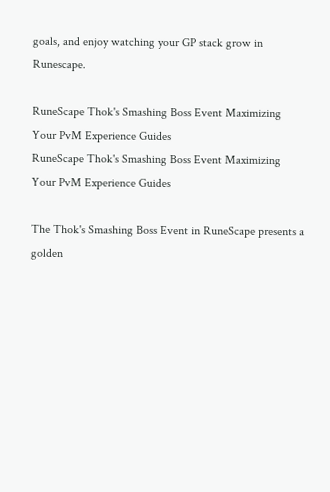goals, and enjoy watching your GP stack grow in Runescape.

RuneScape Thok's Smashing Boss Event Maximizing Your PvM Experience Guides
RuneScape Thok's Smashing Boss Event Maximizing Your PvM Experience Guides

The Thok's Smashing Boss Event in RuneScape presents a golden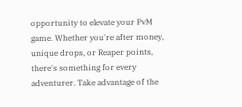opportunity to elevate your PvM game. Whether you're after money, unique drops, or Reaper points, there's something for every adventurer. Take advantage of the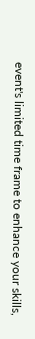event's limited time frame to enhance your skills,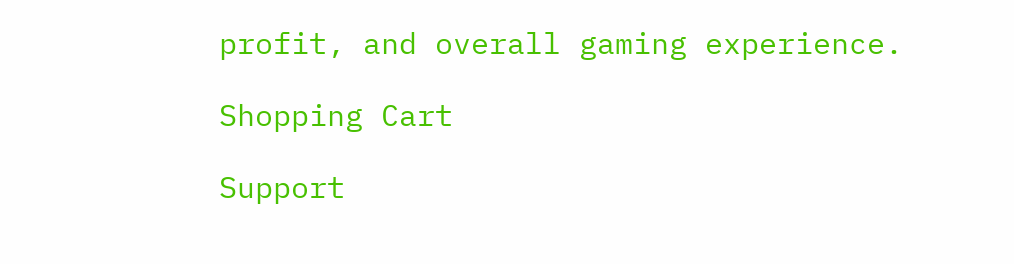profit, and overall gaming experience.

Shopping Cart

Support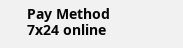Pay Method
7x24 online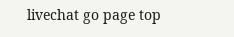livechat go page top